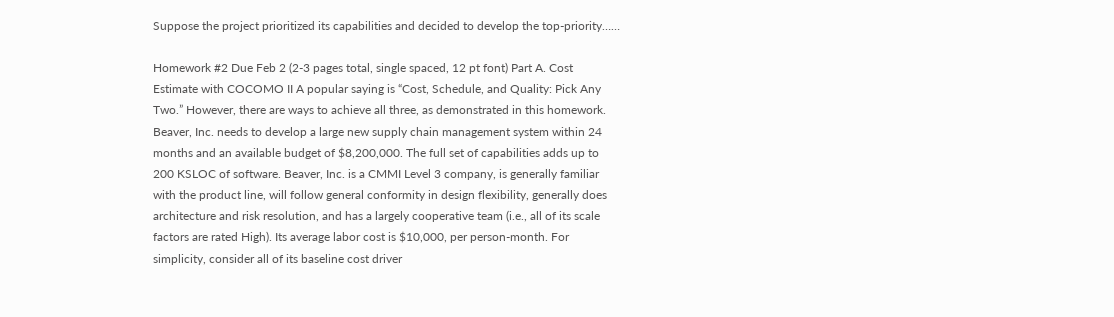Suppose the project prioritized its capabilities and decided to develop the top-priority……

Homework #2 Due Feb 2 (2-3 pages total, single spaced, 12 pt font) Part A. Cost Estimate with COCOMO II A popular saying is “Cost, Schedule, and Quality: Pick Any Two.” However, there are ways to achieve all three, as demonstrated in this homework. Beaver, Inc. needs to develop a large new supply chain management system within 24 months and an available budget of $8,200,000. The full set of capabilities adds up to 200 KSLOC of software. Beaver, Inc. is a CMMI Level 3 company, is generally familiar with the product line, will follow general conformity in design flexibility, generally does architecture and risk resolution, and has a largely cooperative team (i.e., all of its scale factors are rated High). Its average labor cost is $10,000, per person-month. For simplicity, consider all of its baseline cost driver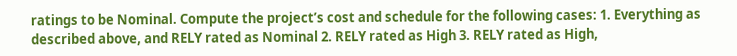ratings to be Nominal. Compute the project’s cost and schedule for the following cases: 1. Everything as described above, and RELY rated as Nominal 2. RELY rated as High 3. RELY rated as High,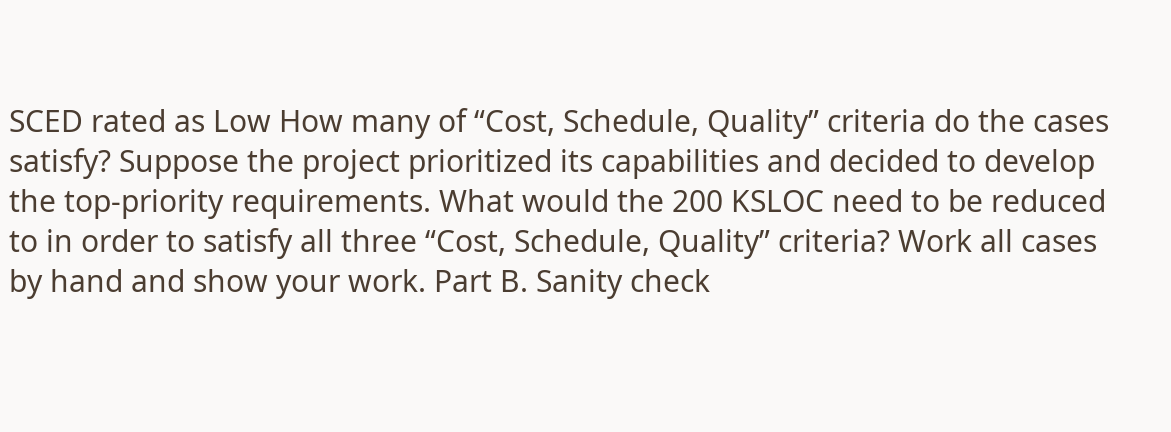SCED rated as Low How many of “Cost, Schedule, Quality” criteria do the cases satisfy? Suppose the project prioritized its capabilities and decided to develop the top-priority requirements. What would the 200 KSLOC need to be reduced to in order to satisfy all three “Cost, Schedule, Quality” criteria? Work all cases by hand and show your work. Part B. Sanity check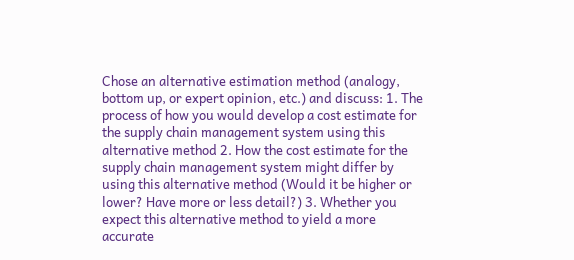Chose an alternative estimation method (analogy, bottom up, or expert opinion, etc.) and discuss: 1. The process of how you would develop a cost estimate for the supply chain management system using this alternative method 2. How the cost estimate for the supply chain management system might differ by using this alternative method (Would it be higher or lower? Have more or less detail?) 3. Whether you expect this alternative method to yield a more accurate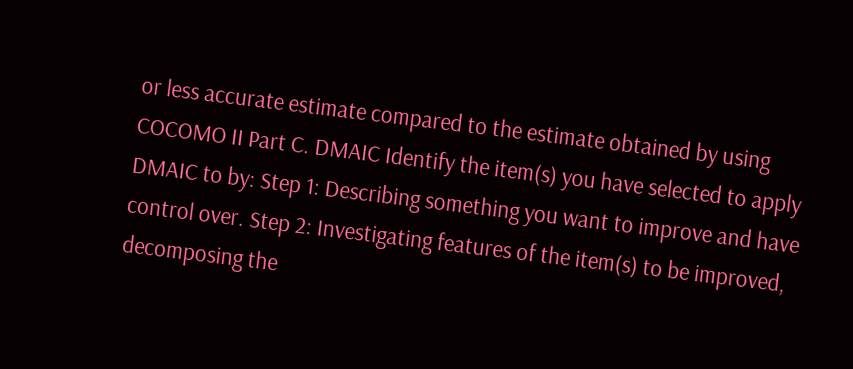or less accurate estimate compared to the estimate obtained by using COCOMO II Part C. DMAIC Identify the item(s) you have selected to apply DMAIC to by: Step 1: Describing something you want to improve and have control over. Step 2: Investigating features of the item(s) to be improved, decomposing the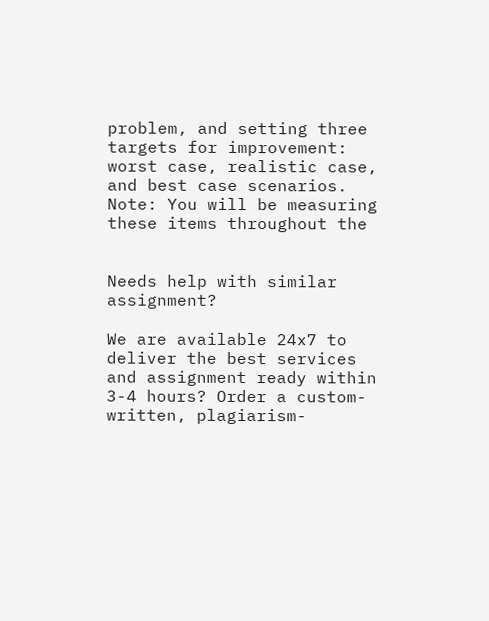problem, and setting three targets for improvement: worst case, realistic case, and best case scenarios. Note: You will be measuring these items throughout the


Needs help with similar assignment?

We are available 24x7 to deliver the best services and assignment ready within 3-4 hours? Order a custom-written, plagiarism-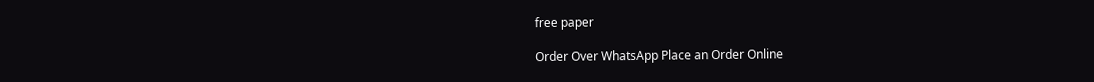free paper

Order Over WhatsApp Place an Order Online